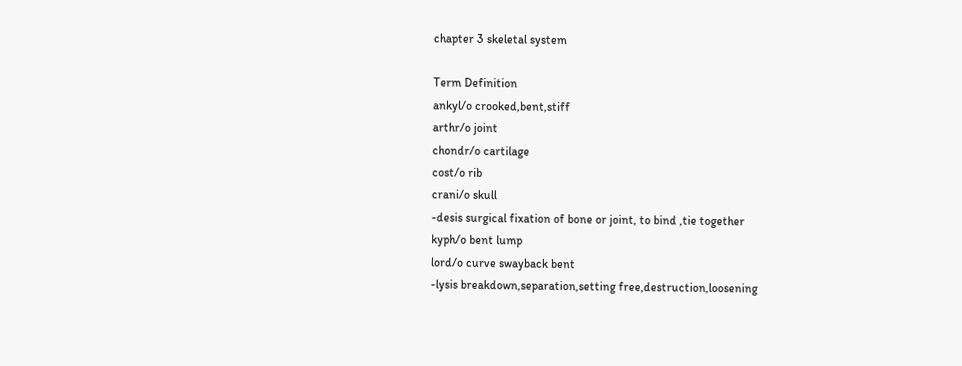chapter 3 skeletal system

Term Definition
ankyl/o crooked,bent,stiff
arthr/o joint
chondr/o cartilage
cost/o rib
crani/o skull
-desis surgical fixation of bone or joint, to bind ,tie together
kyph/o bent lump
lord/o curve swayback bent
-lysis breakdown,separation,setting free,destruction,loosening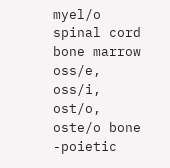myel/o spinal cord bone marrow
oss/e, oss/i, ost/o, oste/o bone
-poietic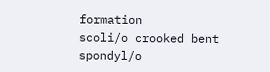formation
scoli/o crooked bent
spondyl/o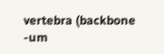vertebra (backbone
-um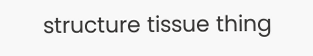structure tissue thing